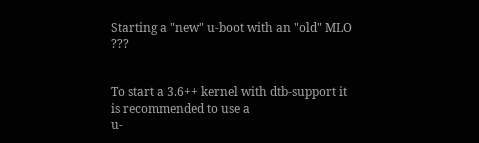Starting a "new" u-boot with an "old" MLO ???


To start a 3.6++ kernel with dtb-support it is recommended to use a
u-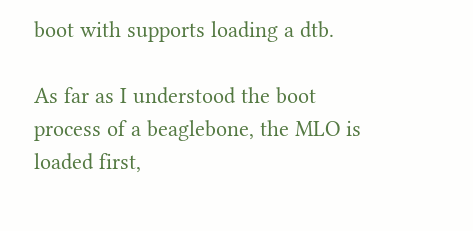boot with supports loading a dtb.

As far as I understood the boot process of a beaglebone, the MLO is
loaded first,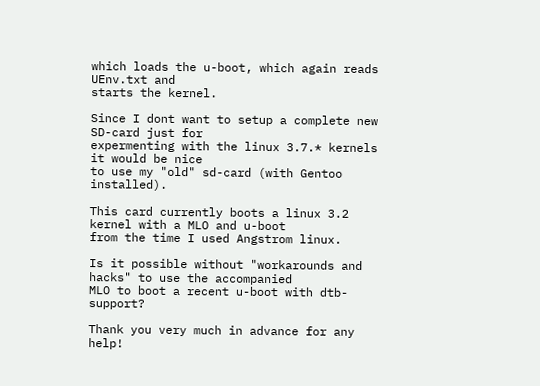which loads the u-boot, which again reads UEnv.txt and
starts the kernel.

Since I dont want to setup a complete new SD-card just for
expermenting with the linux 3.7.* kernels it would be nice
to use my "old" sd-card (with Gentoo installed).

This card currently boots a linux 3.2 kernel with a MLO and u-boot
from the time I used Angstrom linux.

Is it possible without "workarounds and hacks" to use the accompanied
MLO to boot a recent u-boot with dtb-support?

Thank you very much in advance for any help!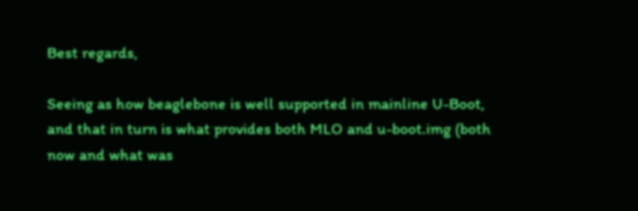Best regards,

Seeing as how beaglebone is well supported in mainline U-Boot, and that in turn is what provides both MLO and u-boot.img (both now and what was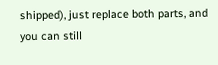shipped), just replace both parts, and you can still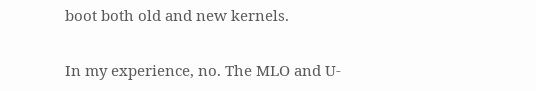boot both old and new kernels.

In my experience, no. The MLO and U-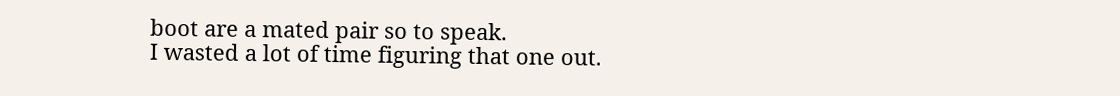boot are a mated pair so to speak.
I wasted a lot of time figuring that one out.